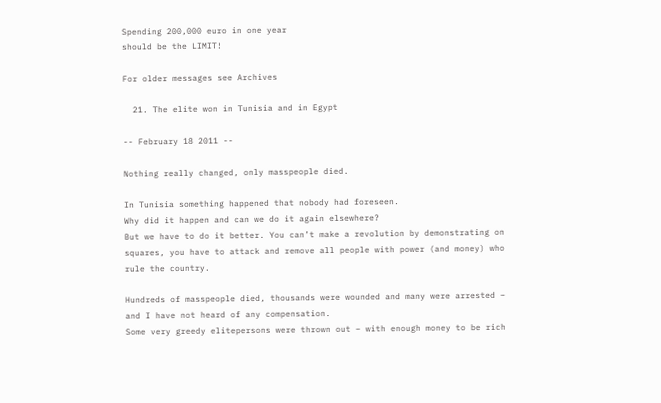Spending 200,000 euro in one year
should be the LIMIT!

For older messages see Archives

  21. The elite won in Tunisia and in Egypt

-- February 18 2011 --

Nothing really changed, only masspeople died.

In Tunisia something happened that nobody had foreseen.
Why did it happen and can we do it again elsewhere?
But we have to do it better. You can’t make a revolution by demonstrating on squares, you have to attack and remove all people with power (and money) who rule the country.

Hundreds of masspeople died, thousands were wounded and many were arrested – and I have not heard of any compensation.
Some very greedy elitepersons were thrown out – with enough money to be rich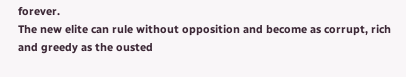forever.
The new elite can rule without opposition and become as corrupt, rich and greedy as the ousted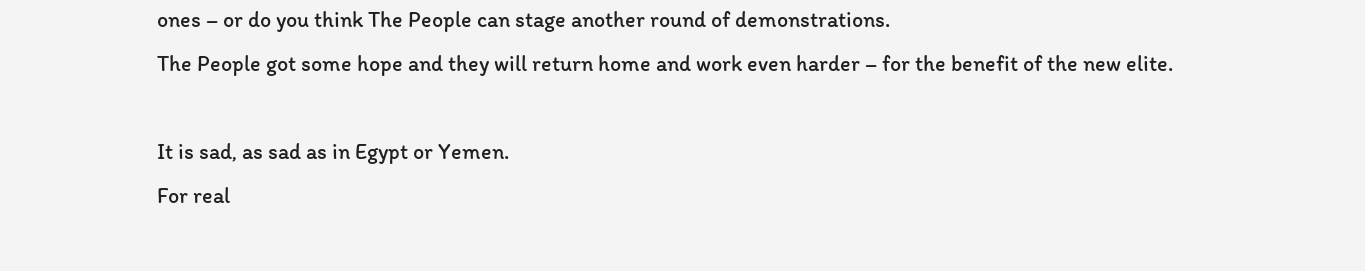ones – or do you think The People can stage another round of demonstrations.
The People got some hope and they will return home and work even harder – for the benefit of the new elite.

It is sad, as sad as in Egypt or Yemen.
For real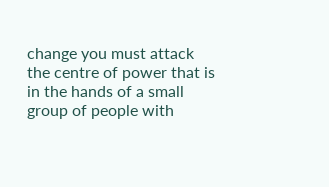change you must attack the centre of power that is in the hands of a small group of people with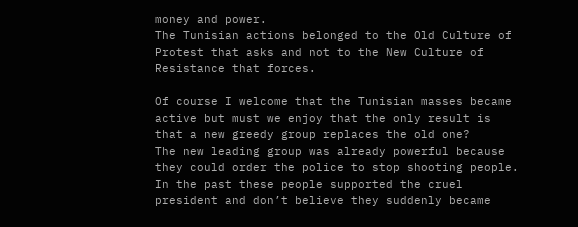money and power.
The Tunisian actions belonged to the Old Culture of Protest that asks and not to the New Culture of Resistance that forces.

Of course I welcome that the Tunisian masses became active but must we enjoy that the only result is that a new greedy group replaces the old one?
The new leading group was already powerful because they could order the police to stop shooting people. In the past these people supported the cruel president and don’t believe they suddenly became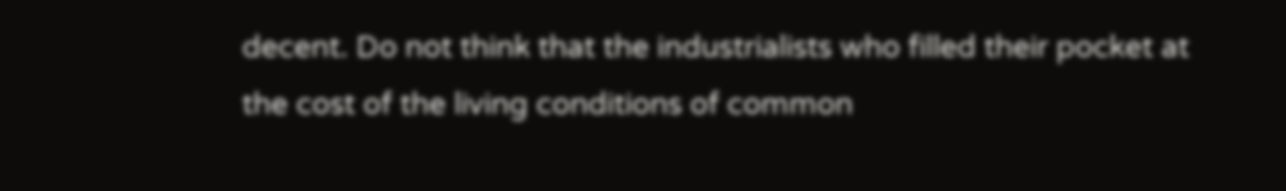decent. Do not think that the industrialists who filled their pocket at the cost of the living conditions of common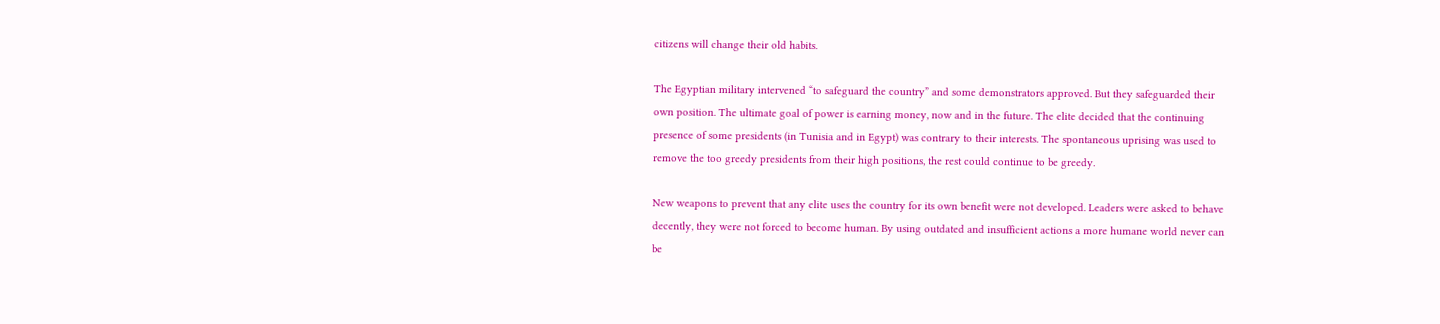citizens will change their old habits.

The Egyptian military intervened “to safeguard the country” and some demonstrators approved. But they safeguarded their own position. The ultimate goal of power is earning money, now and in the future. The elite decided that the continuing presence of some presidents (in Tunisia and in Egypt) was contrary to their interests. The spontaneous uprising was used to remove the too greedy presidents from their high positions, the rest could continue to be greedy.

New weapons to prevent that any elite uses the country for its own benefit were not developed. Leaders were asked to behave decently, they were not forced to become human. By using outdated and insufficient actions a more humane world never can be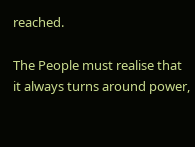reached.

The People must realise that it always turns around power,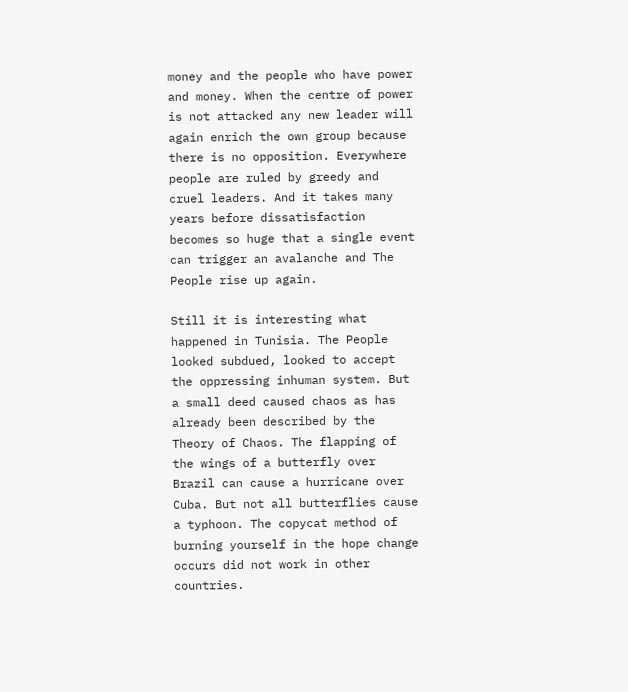money and the people who have power and money. When the centre of power is not attacked any new leader will again enrich the own group because there is no opposition. Everywhere people are ruled by greedy and cruel leaders. And it takes many years before dissatisfaction becomes so huge that a single event can trigger an avalanche and The People rise up again.

Still it is interesting what happened in Tunisia. The People looked subdued, looked to accept the oppressing inhuman system. But a small deed caused chaos as has already been described by the Theory of Chaos. The flapping of the wings of a butterfly over Brazil can cause a hurricane over Cuba. But not all butterflies cause a typhoon. The copycat method of burning yourself in the hope change occurs did not work in other countries.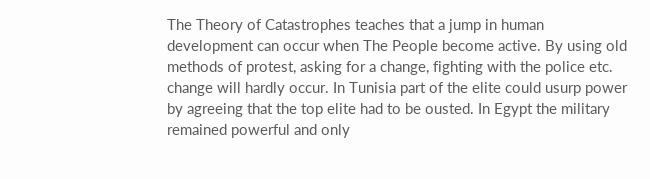The Theory of Catastrophes teaches that a jump in human development can occur when The People become active. By using old methods of protest, asking for a change, fighting with the police etc. change will hardly occur. In Tunisia part of the elite could usurp power by agreeing that the top elite had to be ousted. In Egypt the military remained powerful and only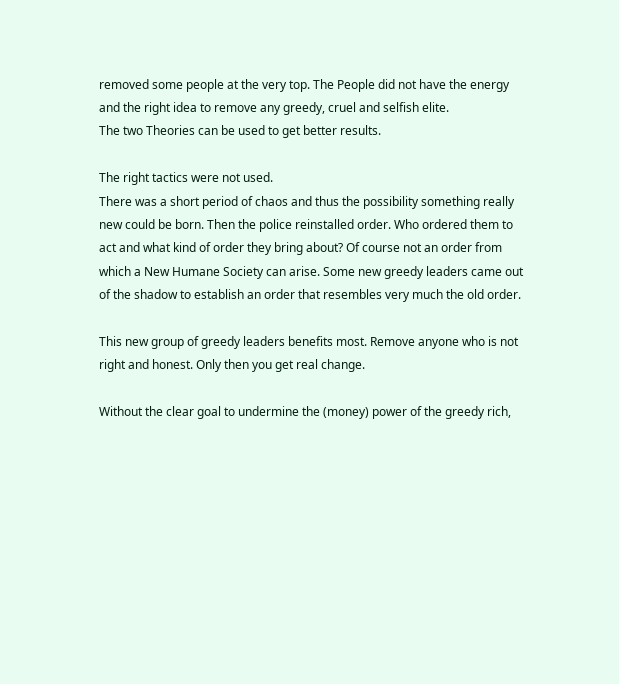removed some people at the very top. The People did not have the energy and the right idea to remove any greedy, cruel and selfish elite.
The two Theories can be used to get better results.

The right tactics were not used.
There was a short period of chaos and thus the possibility something really new could be born. Then the police reinstalled order. Who ordered them to act and what kind of order they bring about? Of course not an order from which a New Humane Society can arise. Some new greedy leaders came out of the shadow to establish an order that resembles very much the old order.

This new group of greedy leaders benefits most. Remove anyone who is not right and honest. Only then you get real change.

Without the clear goal to undermine the (money) power of the greedy rich,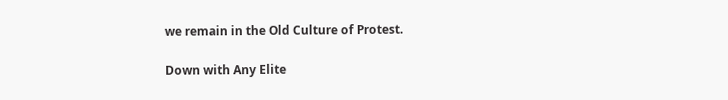we remain in the Old Culture of Protest.

Down with Any Elite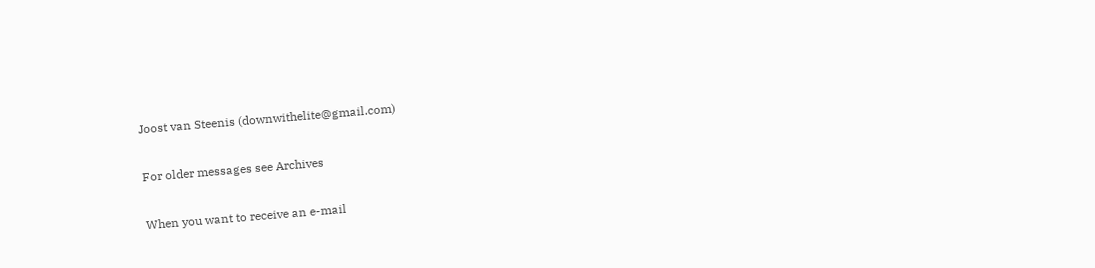Joost van Steenis (downwithelite@gmail.com)

For older messages see Archives

When you want to receive an e-mail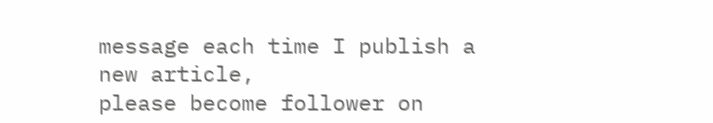message each time I publish a new article,
please become follower on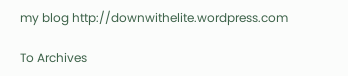my blog http://downwithelite.wordpress.com

To Archives